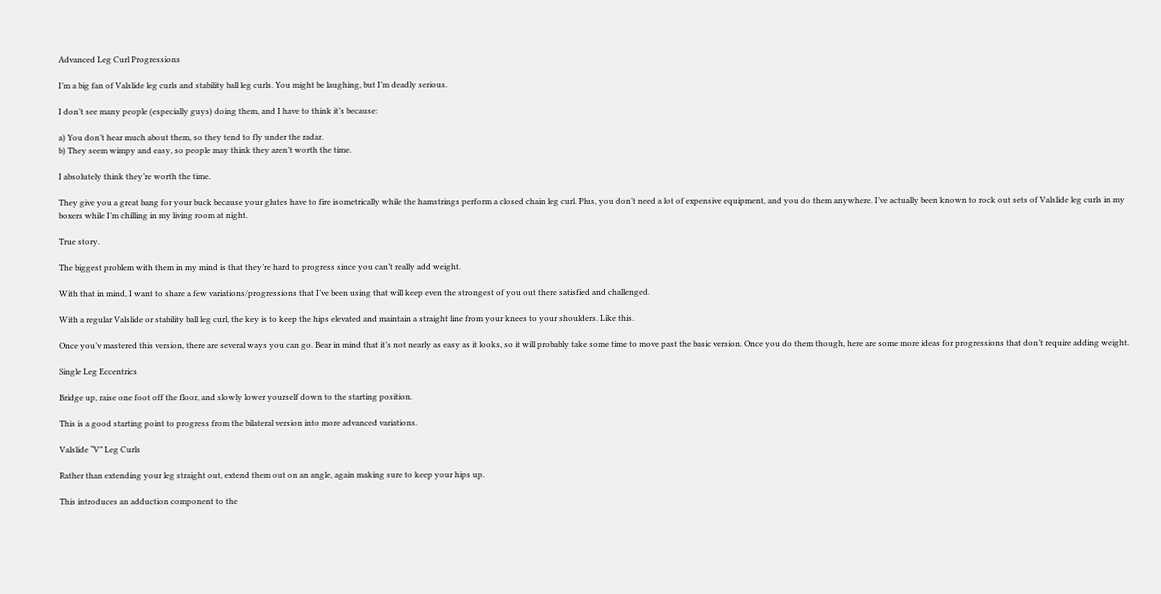Advanced Leg Curl Progressions

I’m a big fan of Valslide leg curls and stability ball leg curls. You might be laughing, but I’m deadly serious.

I don’t see many people (especially guys) doing them, and I have to think it’s because:

a) You don’t hear much about them, so they tend to fly under the radar.
b) They seem wimpy and easy, so people may think they aren’t worth the time.

I absolutely think they’re worth the time.

They give you a great bang for your buck because your glutes have to fire isometrically while the hamstrings perform a closed chain leg curl. Plus, you don’t need a lot of expensive equipment, and you do them anywhere. I’ve actually been known to rock out sets of Valslide leg curls in my boxers while I’m chilling in my living room at night.

True story.

The biggest problem with them in my mind is that they’re hard to progress since you can’t really add weight.

With that in mind, I want to share a few variations/progressions that I’ve been using that will keep even the strongest of you out there satisfied and challenged.

With a regular Valslide or stability ball leg curl, the key is to keep the hips elevated and maintain a straight line from your knees to your shoulders. Like this.

Once you’v mastered this version, there are several ways you can go. Bear in mind that it’s not nearly as easy as it looks, so it will probably take some time to move past the basic version. Once you do them though, here are some more ideas for progressions that don’t require adding weight.

Single Leg Eccentrics

Bridge up, raise one foot off the floor, and slowly lower yourself down to the starting position.

This is a good starting point to progress from the bilateral version into more advanced variations.

Valslide “V” Leg Curls

Rather than extending your leg straight out, extend them out on an angle, again making sure to keep your hips up.

This introduces an adduction component to the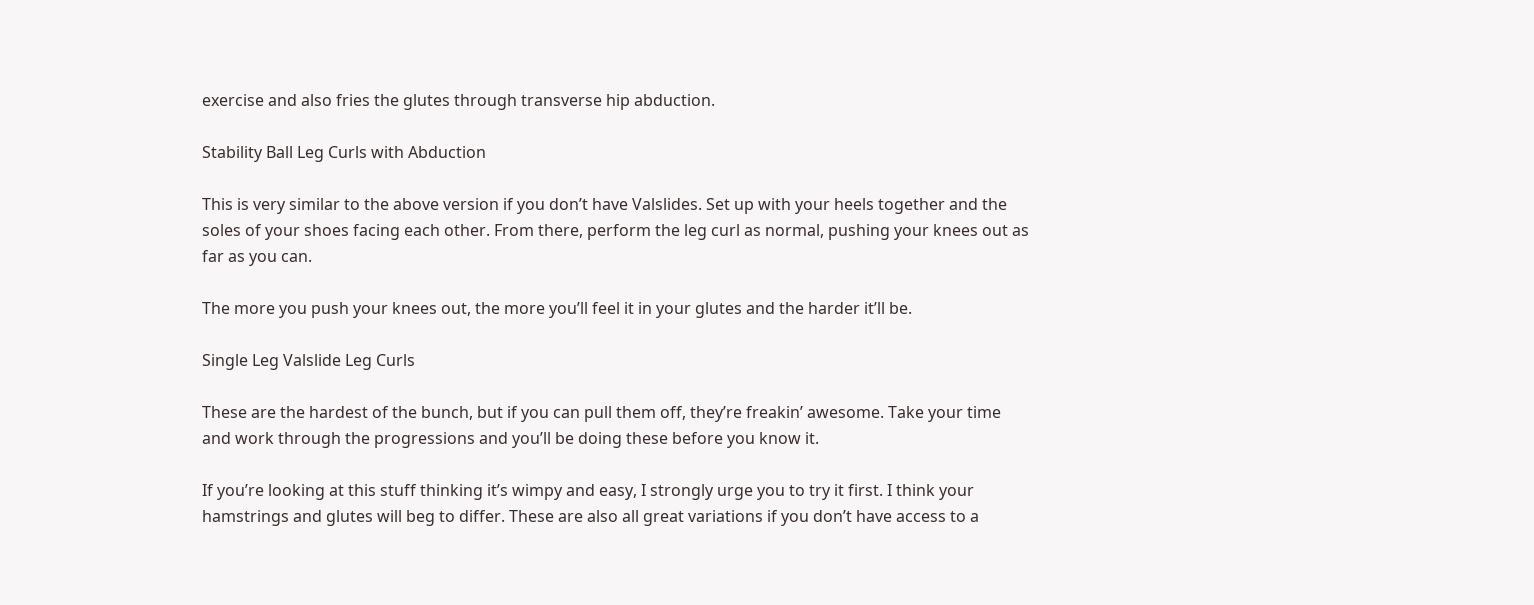exercise and also fries the glutes through transverse hip abduction.

Stability Ball Leg Curls with Abduction

This is very similar to the above version if you don’t have Valslides. Set up with your heels together and the soles of your shoes facing each other. From there, perform the leg curl as normal, pushing your knees out as far as you can.

The more you push your knees out, the more you’ll feel it in your glutes and the harder it’ll be.

Single Leg Valslide Leg Curls

These are the hardest of the bunch, but if you can pull them off, they’re freakin’ awesome. Take your time and work through the progressions and you’ll be doing these before you know it.

If you’re looking at this stuff thinking it’s wimpy and easy, I strongly urge you to try it first. I think your hamstrings and glutes will beg to differ. These are also all great variations if you don’t have access to a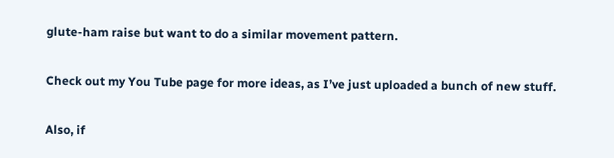glute-ham raise but want to do a similar movement pattern.

Check out my You Tube page for more ideas, as I’ve just uploaded a bunch of new stuff.

Also, if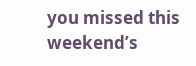you missed this weekend’s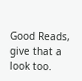Good Reads, give that a look too.